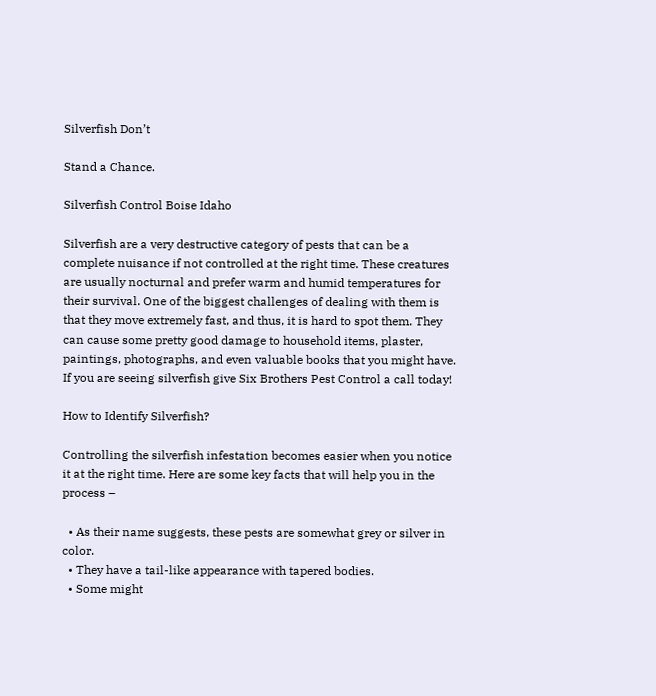Silverfish Don’t

Stand a Chance.

Silverfish Control Boise Idaho

Silverfish are a very destructive category of pests that can be a complete nuisance if not controlled at the right time. These creatures are usually nocturnal and prefer warm and humid temperatures for their survival. One of the biggest challenges of dealing with them is that they move extremely fast, and thus, it is hard to spot them. They can cause some pretty good damage to household items, plaster, paintings, photographs, and even valuable books that you might have.  If you are seeing silverfish give Six Brothers Pest Control a call today!

How to Identify Silverfish?

Controlling the silverfish infestation becomes easier when you notice it at the right time. Here are some key facts that will help you in the process –

  • As their name suggests, these pests are somewhat grey or silver in color.
  • They have a tail-like appearance with tapered bodies.
  • Some might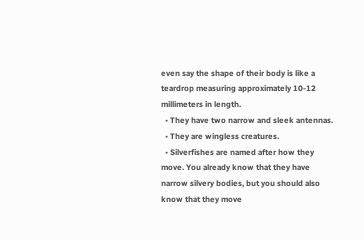even say the shape of their body is like a teardrop measuring approximately 10-12 millimeters in length.
  • They have two narrow and sleek antennas.
  • They are wingless creatures.
  • Silverfishes are named after how they move. You already know that they have narrow silvery bodies, but you should also know that they move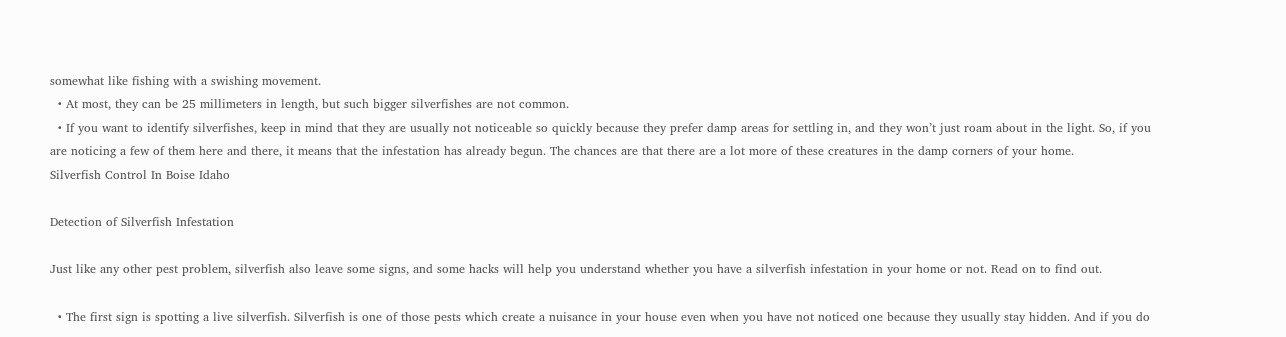somewhat like fishing with a swishing movement.
  • At most, they can be 25 millimeters in length, but such bigger silverfishes are not common.
  • If you want to identify silverfishes, keep in mind that they are usually not noticeable so quickly because they prefer damp areas for settling in, and they won’t just roam about in the light. So, if you are noticing a few of them here and there, it means that the infestation has already begun. The chances are that there are a lot more of these creatures in the damp corners of your home.
Silverfish Control In Boise Idaho

Detection of Silverfish Infestation

Just like any other pest problem, silverfish also leave some signs, and some hacks will help you understand whether you have a silverfish infestation in your home or not. Read on to find out.

  • The first sign is spotting a live silverfish. Silverfish is one of those pests which create a nuisance in your house even when you have not noticed one because they usually stay hidden. And if you do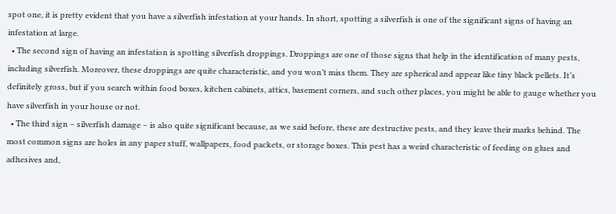spot one, it is pretty evident that you have a silverfish infestation at your hands. In short, spotting a silverfish is one of the significant signs of having an infestation at large.
  • The second sign of having an infestation is spotting silverfish droppings. Droppings are one of those signs that help in the identification of many pests, including silverfish. Moreover, these droppings are quite characteristic, and you won’t miss them. They are spherical and appear like tiny black pellets. It’s definitely gross, but if you search within food boxes, kitchen cabinets, attics, basement corners, and such other places, you might be able to gauge whether you have silverfish in your house or not.
  • The third sign – silverfish damage – is also quite significant because, as we said before, these are destructive pests, and they leave their marks behind. The most common signs are holes in any paper stuff, wallpapers, food packets, or storage boxes. This pest has a weird characteristic of feeding on glues and adhesives and,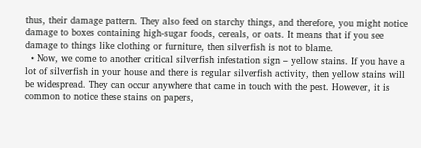thus, their damage pattern. They also feed on starchy things, and therefore, you might notice damage to boxes containing high-sugar foods, cereals, or oats. It means that if you see damage to things like clothing or furniture, then silverfish is not to blame.
  • Now, we come to another critical silverfish infestation sign – yellow stains. If you have a lot of silverfish in your house and there is regular silverfish activity, then yellow stains will be widespread. They can occur anywhere that came in touch with the pest. However, it is common to notice these stains on papers,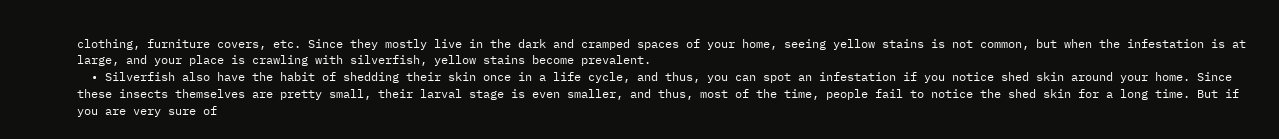clothing, furniture covers, etc. Since they mostly live in the dark and cramped spaces of your home, seeing yellow stains is not common, but when the infestation is at large, and your place is crawling with silverfish, yellow stains become prevalent.
  • Silverfish also have the habit of shedding their skin once in a life cycle, and thus, you can spot an infestation if you notice shed skin around your home. Since these insects themselves are pretty small, their larval stage is even smaller, and thus, most of the time, people fail to notice the shed skin for a long time. But if you are very sure of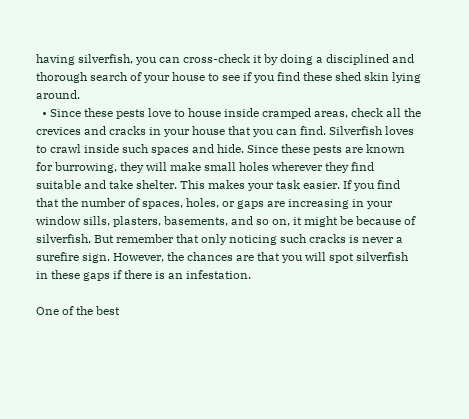having silverfish, you can cross-check it by doing a disciplined and thorough search of your house to see if you find these shed skin lying around.
  • Since these pests love to house inside cramped areas, check all the crevices and cracks in your house that you can find. Silverfish loves to crawl inside such spaces and hide. Since these pests are known for burrowing, they will make small holes wherever they find suitable and take shelter. This makes your task easier. If you find that the number of spaces, holes, or gaps are increasing in your window sills, plasters, basements, and so on, it might be because of silverfish. But remember that only noticing such cracks is never a surefire sign. However, the chances are that you will spot silverfish in these gaps if there is an infestation.

One of the best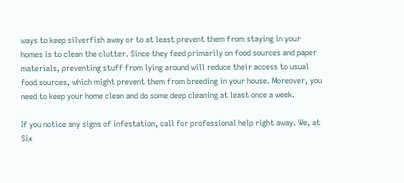ways to keep silverfish away or to at least prevent them from staying in your homes is to clean the clutter. Since they feed primarily on food sources and paper materials, preventing stuff from lying around will reduce their access to usual food sources, which might prevent them from breeding in your house. Moreover, you need to keep your home clean and do some deep cleaning at least once a week.

If you notice any signs of infestation, call for professional help right away. We, at Six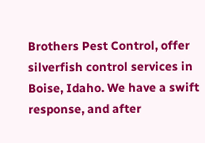Brothers Pest Control, offer silverfish control services in Boise, Idaho. We have a swift response, and after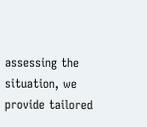assessing the situation, we provide tailored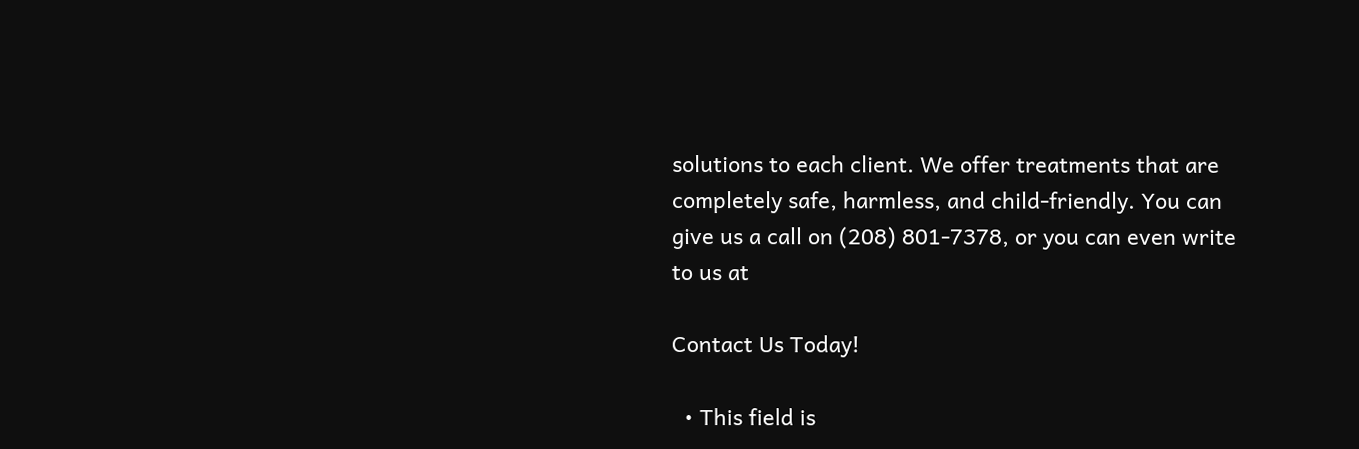solutions to each client. We offer treatments that are completely safe, harmless, and child-friendly. You can give us a call on (208) 801-7378, or you can even write to us at

Contact Us Today!

  • This field is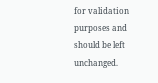for validation purposes and should be left unchanged.